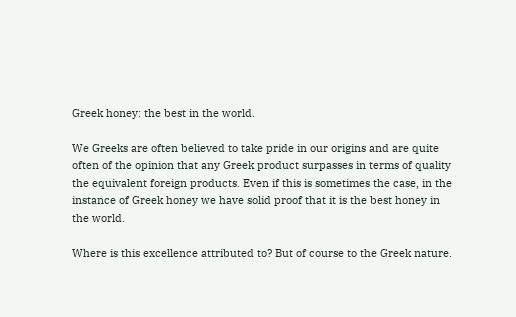Greek honey: the best in the world.

We Greeks are often believed to take pride in our origins and are quite often of the opinion that any Greek product surpasses in terms of quality the equivalent foreign products. Even if this is sometimes the case, in the instance of Greek honey we have solid proof that it is the best honey in the world.

Where is this excellence attributed to? But of course to the Greek nature.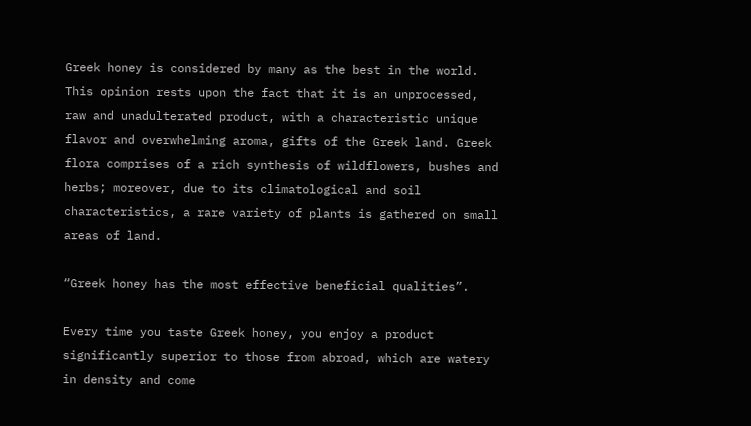Greek honey is considered by many as the best in the world. This opinion rests upon the fact that it is an unprocessed, raw and unadulterated product, with a characteristic unique flavor and overwhelming aroma, gifts of the Greek land. Greek flora comprises of a rich synthesis of wildflowers, bushes and herbs; moreover, due to its climatological and soil characteristics, a rare variety of plants is gathered on small areas of land.

“Greek honey has the most effective beneficial qualities”.

Every time you taste Greek honey, you enjoy a product significantly superior to those from abroad, which are watery in density and come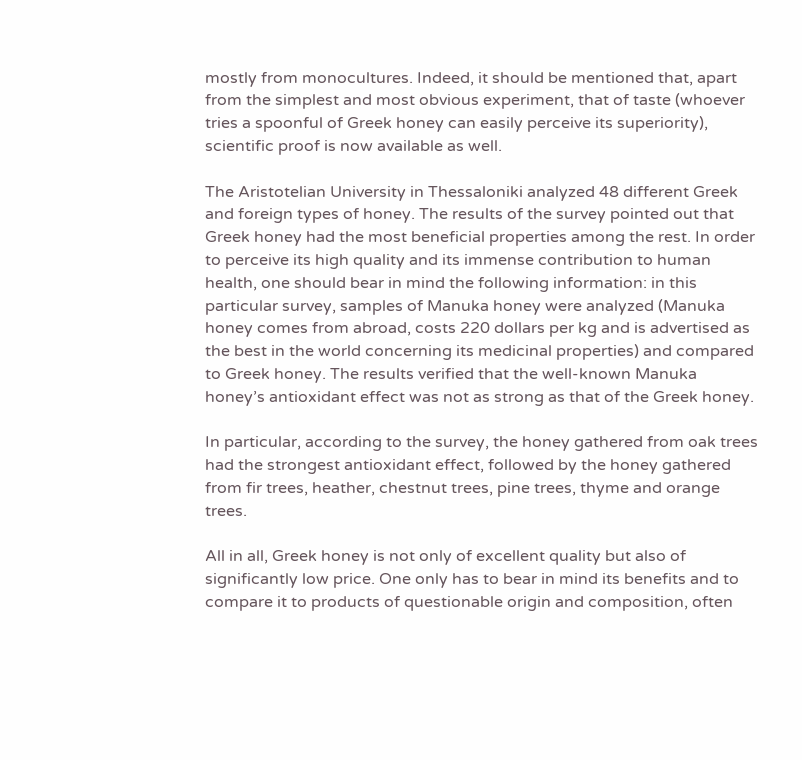mostly from monocultures. Indeed, it should be mentioned that, apart from the simplest and most obvious experiment, that of taste (whoever tries a spoonful of Greek honey can easily perceive its superiority), scientific proof is now available as well.

The Aristotelian University in Thessaloniki analyzed 48 different Greek and foreign types of honey. The results of the survey pointed out that Greek honey had the most beneficial properties among the rest. In order to perceive its high quality and its immense contribution to human health, one should bear in mind the following information: in this particular survey, samples of Manuka honey were analyzed (Manuka honey comes from abroad, costs 220 dollars per kg and is advertised as the best in the world concerning its medicinal properties) and compared to Greek honey. The results verified that the well-known Manuka honey’s antioxidant effect was not as strong as that of the Greek honey.

In particular, according to the survey, the honey gathered from oak trees had the strongest antioxidant effect, followed by the honey gathered from fir trees, heather, chestnut trees, pine trees, thyme and orange trees.

All in all, Greek honey is not only of excellent quality but also of significantly low price. One only has to bear in mind its benefits and to compare it to products of questionable origin and composition, often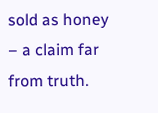sold as honey – a claim far from truth.